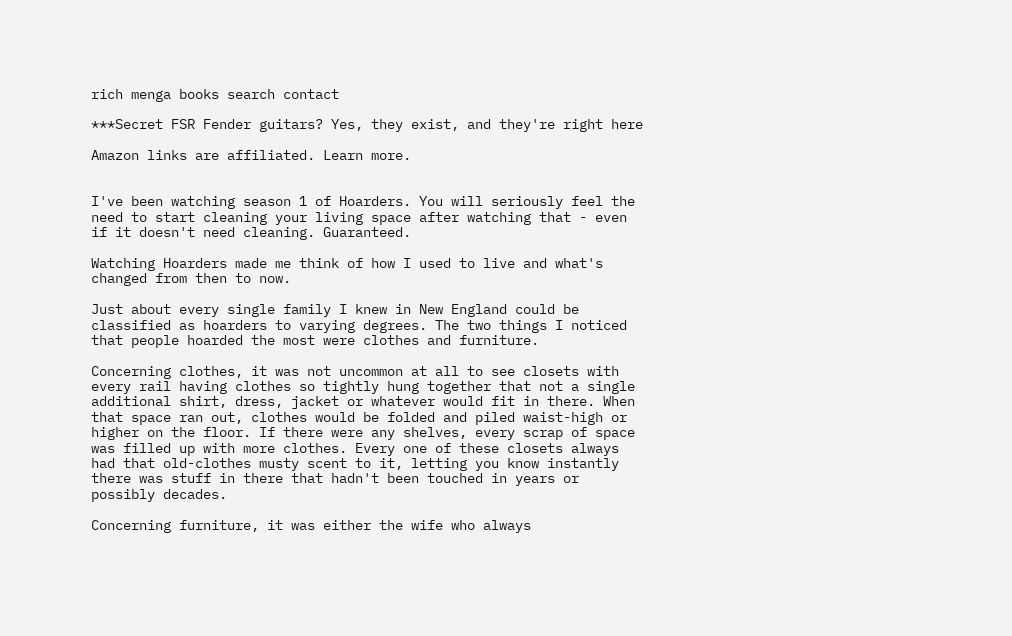rich menga books search contact

***Secret FSR Fender guitars? Yes, they exist, and they're right here

Amazon links are affiliated. Learn more.


I've been watching season 1 of Hoarders. You will seriously feel the need to start cleaning your living space after watching that - even if it doesn't need cleaning. Guaranteed.

Watching Hoarders made me think of how I used to live and what's changed from then to now.

Just about every single family I knew in New England could be classified as hoarders to varying degrees. The two things I noticed that people hoarded the most were clothes and furniture.

Concerning clothes, it was not uncommon at all to see closets with every rail having clothes so tightly hung together that not a single additional shirt, dress, jacket or whatever would fit in there. When that space ran out, clothes would be folded and piled waist-high or higher on the floor. If there were any shelves, every scrap of space was filled up with more clothes. Every one of these closets always had that old-clothes musty scent to it, letting you know instantly there was stuff in there that hadn't been touched in years or possibly decades.

Concerning furniture, it was either the wife who always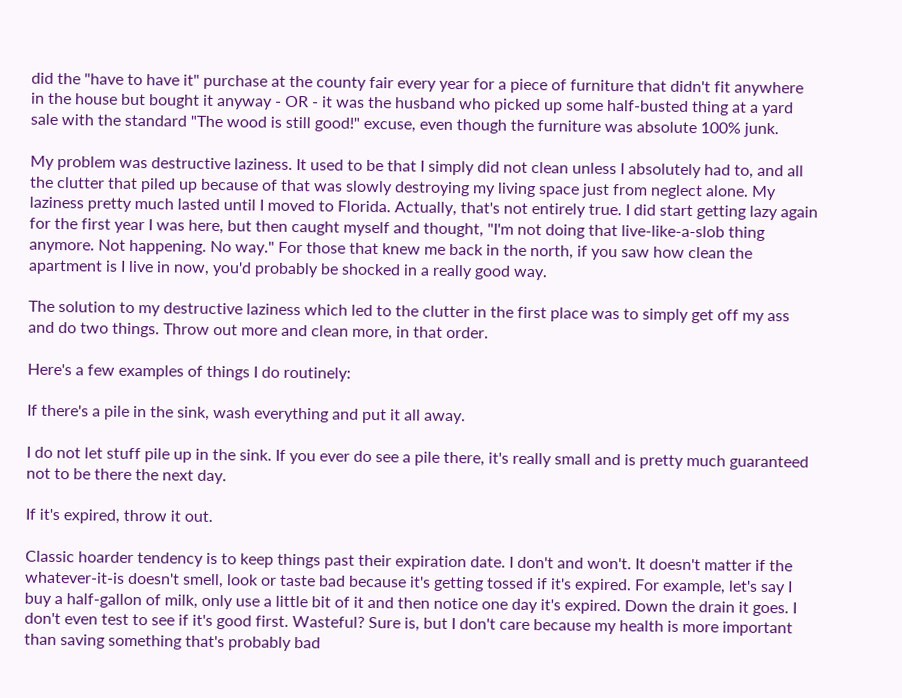did the "have to have it" purchase at the county fair every year for a piece of furniture that didn't fit anywhere in the house but bought it anyway - OR - it was the husband who picked up some half-busted thing at a yard sale with the standard "The wood is still good!" excuse, even though the furniture was absolute 100% junk.

My problem was destructive laziness. It used to be that I simply did not clean unless I absolutely had to, and all the clutter that piled up because of that was slowly destroying my living space just from neglect alone. My laziness pretty much lasted until I moved to Florida. Actually, that's not entirely true. I did start getting lazy again for the first year I was here, but then caught myself and thought, "I'm not doing that live-like-a-slob thing anymore. Not happening. No way." For those that knew me back in the north, if you saw how clean the apartment is I live in now, you'd probably be shocked in a really good way.

The solution to my destructive laziness which led to the clutter in the first place was to simply get off my ass and do two things. Throw out more and clean more, in that order.

Here's a few examples of things I do routinely:

If there's a pile in the sink, wash everything and put it all away.

I do not let stuff pile up in the sink. If you ever do see a pile there, it's really small and is pretty much guaranteed not to be there the next day.

If it's expired, throw it out.

Classic hoarder tendency is to keep things past their expiration date. I don't and won't. It doesn't matter if the whatever-it-is doesn't smell, look or taste bad because it's getting tossed if it's expired. For example, let's say I buy a half-gallon of milk, only use a little bit of it and then notice one day it's expired. Down the drain it goes. I don't even test to see if it's good first. Wasteful? Sure is, but I don't care because my health is more important than saving something that's probably bad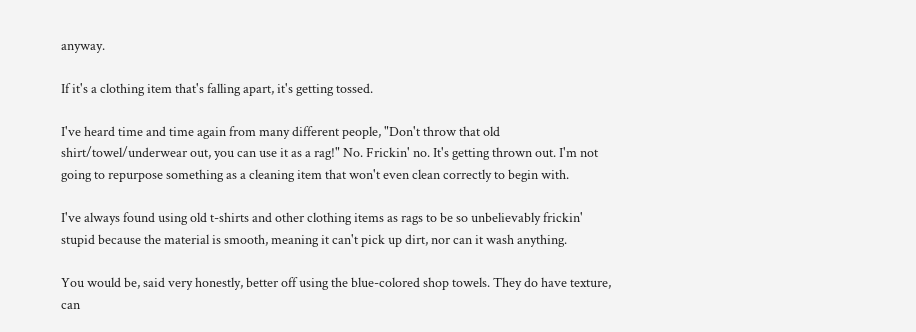anyway.

If it's a clothing item that's falling apart, it's getting tossed.

I've heard time and time again from many different people, "Don't throw that old shirt/towel/underwear out, you can use it as a rag!" No. Frickin' no. It's getting thrown out. I'm not going to repurpose something as a cleaning item that won't even clean correctly to begin with.

I've always found using old t-shirts and other clothing items as rags to be so unbelievably frickin' stupid because the material is smooth, meaning it can't pick up dirt, nor can it wash anything.

You would be, said very honestly, better off using the blue-colored shop towels. They do have texture, can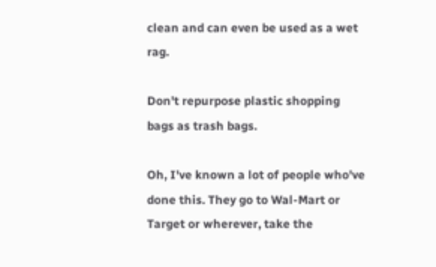clean and can even be used as a wet rag.

Don't repurpose plastic shopping bags as trash bags.

Oh, I've known a lot of people who've done this. They go to Wal-Mart or Target or wherever, take the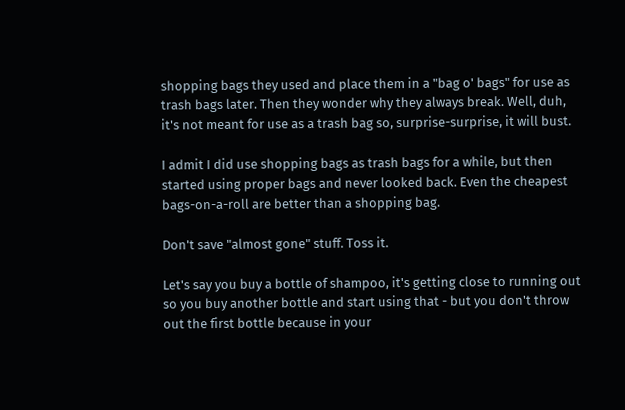shopping bags they used and place them in a "bag o' bags" for use as trash bags later. Then they wonder why they always break. Well, duh, it's not meant for use as a trash bag so, surprise-surprise, it will bust.

I admit I did use shopping bags as trash bags for a while, but then started using proper bags and never looked back. Even the cheapest bags-on-a-roll are better than a shopping bag.

Don't save "almost gone" stuff. Toss it.

Let's say you buy a bottle of shampoo, it's getting close to running out so you buy another bottle and start using that - but you don't throw out the first bottle because in your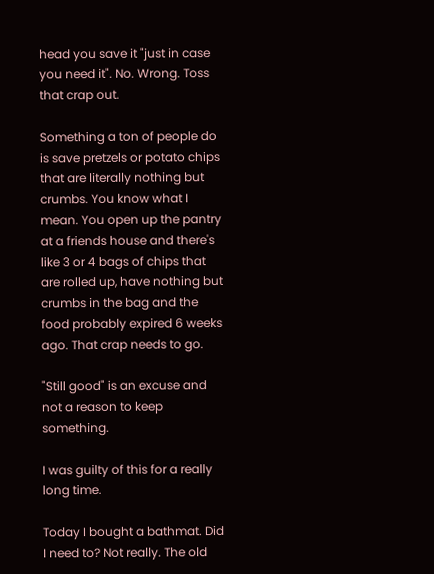head you save it "just in case you need it". No. Wrong. Toss that crap out.

Something a ton of people do is save pretzels or potato chips that are literally nothing but crumbs. You know what I mean. You open up the pantry at a friends house and there's like 3 or 4 bags of chips that are rolled up, have nothing but crumbs in the bag and the food probably expired 6 weeks ago. That crap needs to go.

"Still good" is an excuse and not a reason to keep something.

I was guilty of this for a really long time.

Today I bought a bathmat. Did I need to? Not really. The old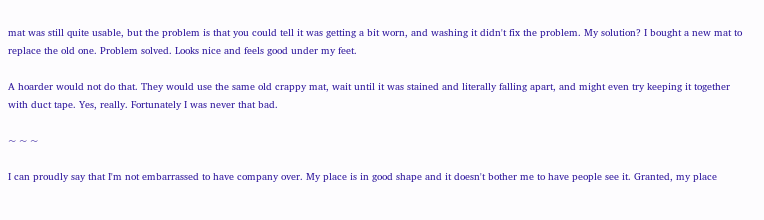mat was still quite usable, but the problem is that you could tell it was getting a bit worn, and washing it didn't fix the problem. My solution? I bought a new mat to replace the old one. Problem solved. Looks nice and feels good under my feet.

A hoarder would not do that. They would use the same old crappy mat, wait until it was stained and literally falling apart, and might even try keeping it together with duct tape. Yes, really. Fortunately I was never that bad.

~ ~ ~

I can proudly say that I'm not embarrassed to have company over. My place is in good shape and it doesn't bother me to have people see it. Granted, my place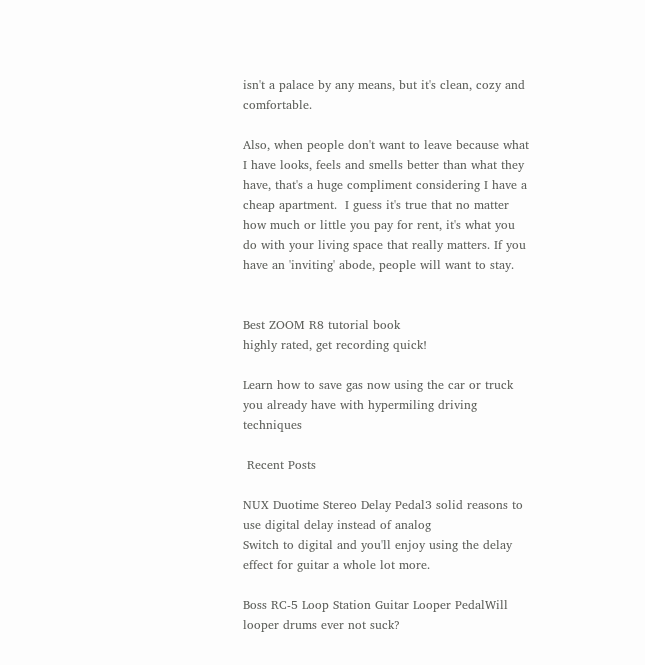isn't a palace by any means, but it's clean, cozy and comfortable.

Also, when people don't want to leave because what I have looks, feels and smells better than what they have, that's a huge compliment considering I have a cheap apartment.  I guess it's true that no matter how much or little you pay for rent, it's what you do with your living space that really matters. If you have an 'inviting' abode, people will want to stay.


Best ZOOM R8 tutorial book
highly rated, get recording quick!

Learn how to save gas now using the car or truck you already have with hypermiling driving techniques

 Recent Posts

NUX Duotime Stereo Delay Pedal3 solid reasons to use digital delay instead of analog
Switch to digital and you'll enjoy using the delay effect for guitar a whole lot more.

Boss RC-5 Loop Station Guitar Looper PedalWill looper drums ever not suck?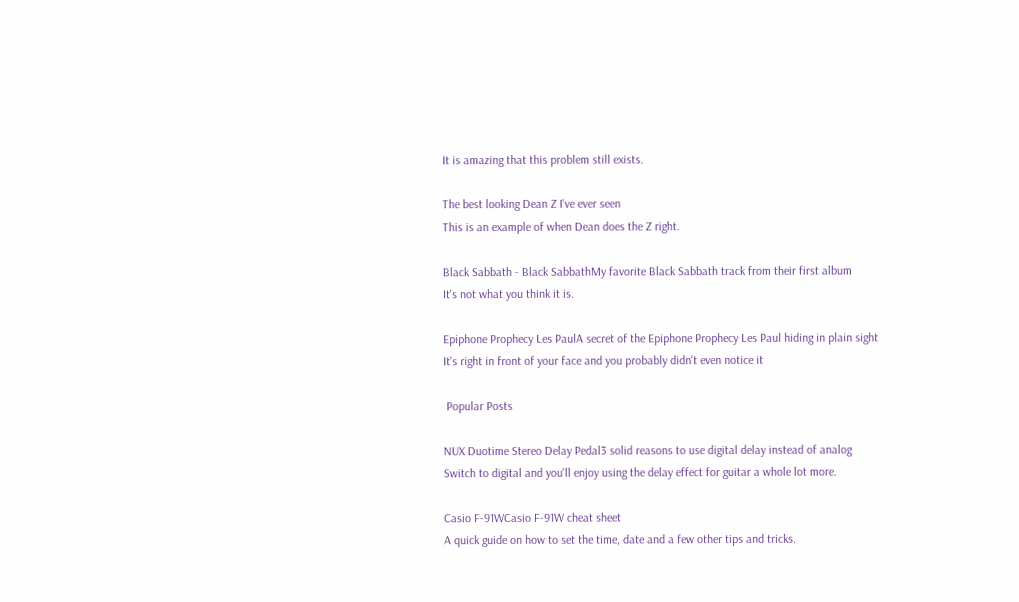It is amazing that this problem still exists.

The best looking Dean Z I've ever seen
This is an example of when Dean does the Z right.

Black Sabbath - Black SabbathMy favorite Black Sabbath track from their first album
It's not what you think it is.

Epiphone Prophecy Les PaulA secret of the Epiphone Prophecy Les Paul hiding in plain sight
It's right in front of your face and you probably didn't even notice it

 Popular Posts

NUX Duotime Stereo Delay Pedal3 solid reasons to use digital delay instead of analog
Switch to digital and you'll enjoy using the delay effect for guitar a whole lot more.

Casio F-91WCasio F-91W cheat sheet
A quick guide on how to set the time, date and a few other tips and tricks.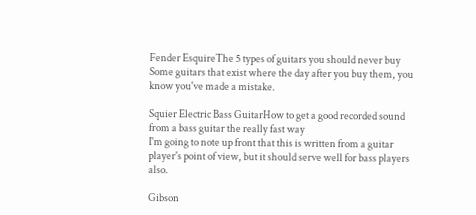Fender EsquireThe 5 types of guitars you should never buy
Some guitars that exist where the day after you buy them, you know you've made a mistake.

Squier Electric Bass GuitarHow to get a good recorded sound from a bass guitar the really fast way
I'm going to note up front that this is written from a guitar player's point of view, but it should serve well for bass players also.

Gibson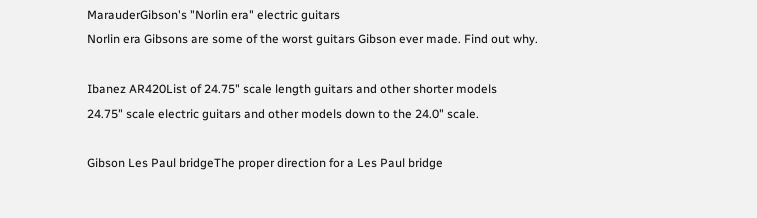MarauderGibson's "Norlin era" electric guitars
Norlin era Gibsons are some of the worst guitars Gibson ever made. Find out why.

Ibanez AR420List of 24.75" scale length guitars and other shorter models
24.75" scale electric guitars and other models down to the 24.0" scale.

Gibson Les Paul bridgeThe proper direction for a Les Paul bridge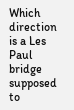Which direction is a Les Paul bridge supposed to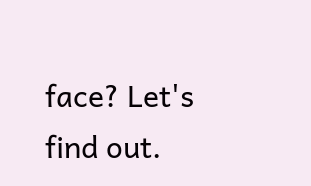face? Let's find out.